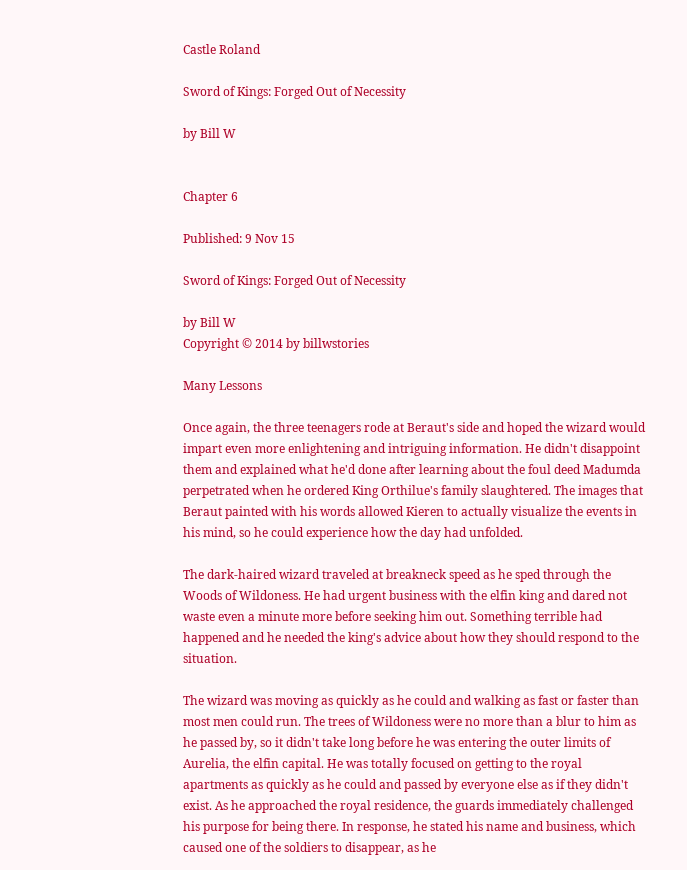Castle Roland

Sword of Kings: Forged Out of Necessity

by Bill W


Chapter 6

Published: 9 Nov 15

Sword of Kings: Forged Out of Necessity

by Bill W
Copyright © 2014 by billwstories

Many Lessons

Once again, the three teenagers rode at Beraut's side and hoped the wizard would impart even more enlightening and intriguing information. He didn't disappoint them and explained what he'd done after learning about the foul deed Madumda perpetrated when he ordered King Orthilue's family slaughtered. The images that Beraut painted with his words allowed Kieren to actually visualize the events in his mind, so he could experience how the day had unfolded.

The dark-haired wizard traveled at breakneck speed as he sped through the Woods of Wildoness. He had urgent business with the elfin king and dared not waste even a minute more before seeking him out. Something terrible had happened and he needed the king's advice about how they should respond to the situation.

The wizard was moving as quickly as he could and walking as fast or faster than most men could run. The trees of Wildoness were no more than a blur to him as he passed by, so it didn't take long before he was entering the outer limits of Aurelia, the elfin capital. He was totally focused on getting to the royal apartments as quickly as he could and passed by everyone else as if they didn't exist. As he approached the royal residence, the guards immediately challenged his purpose for being there. In response, he stated his name and business, which caused one of the soldiers to disappear, as he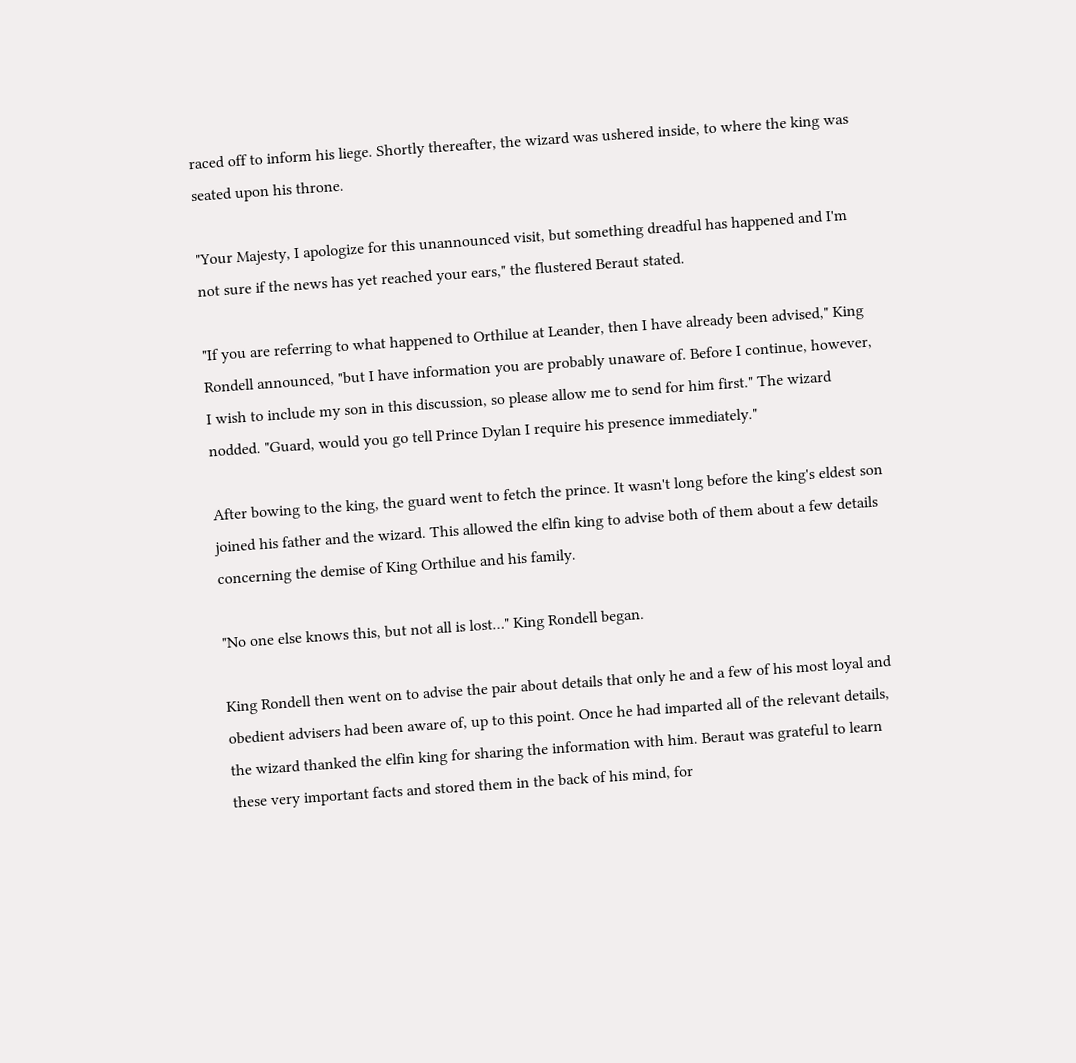raced off to inform his liege. Shortly thereafter, the wizard was ushered inside, to where the king was seated upon his throne.

"Your Majesty, I apologize for this unannounced visit, but something dreadful has happened and I'm not sure if the news has yet reached your ears," the flustered Beraut stated.

"If you are referring to what happened to Orthilue at Leander, then I have already been advised," King Rondell announced, "but I have information you are probably unaware of. Before I continue, however, I wish to include my son in this discussion, so please allow me to send for him first." The wizard nodded. "Guard, would you go tell Prince Dylan I require his presence immediately."

After bowing to the king, the guard went to fetch the prince. It wasn't long before the king's eldest son joined his father and the wizard. This allowed the elfin king to advise both of them about a few details concerning the demise of King Orthilue and his family.

"No one else knows this, but not all is lost…" King Rondell began.

King Rondell then went on to advise the pair about details that only he and a few of his most loyal and obedient advisers had been aware of, up to this point. Once he had imparted all of the relevant details, the wizard thanked the elfin king for sharing the information with him. Beraut was grateful to learn these very important facts and stored them in the back of his mind, for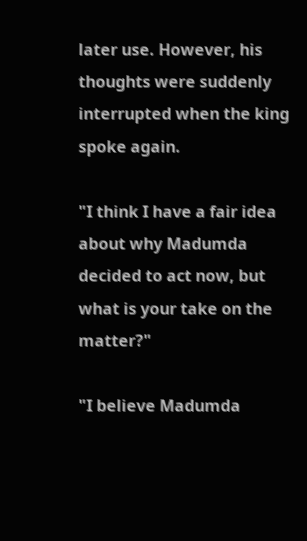later use. However, his thoughts were suddenly interrupted when the king spoke again.

"I think I have a fair idea about why Madumda decided to act now, but what is your take on the matter?"

"I believe Madumda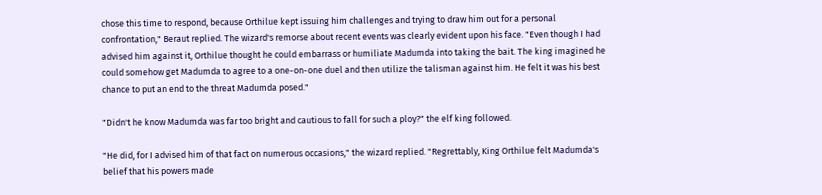chose this time to respond, because Orthilue kept issuing him challenges and trying to draw him out for a personal confrontation," Beraut replied. The wizard's remorse about recent events was clearly evident upon his face. "Even though I had advised him against it, Orthilue thought he could embarrass or humiliate Madumda into taking the bait. The king imagined he could somehow get Madumda to agree to a one-on-one duel and then utilize the talisman against him. He felt it was his best chance to put an end to the threat Madumda posed."

"Didn't he know Madumda was far too bright and cautious to fall for such a ploy?" the elf king followed.

"He did, for I advised him of that fact on numerous occasions," the wizard replied. "Regrettably, King Orthilue felt Madumda's belief that his powers made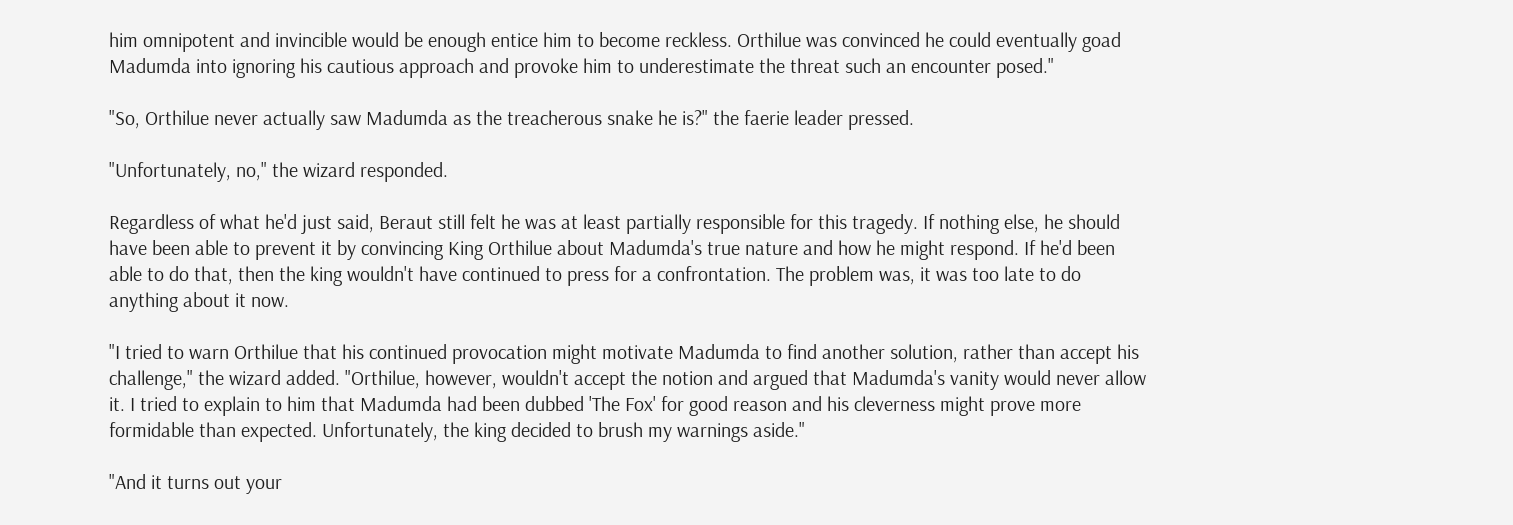him omnipotent and invincible would be enough entice him to become reckless. Orthilue was convinced he could eventually goad Madumda into ignoring his cautious approach and provoke him to underestimate the threat such an encounter posed."

"So, Orthilue never actually saw Madumda as the treacherous snake he is?" the faerie leader pressed.

"Unfortunately, no," the wizard responded.

Regardless of what he'd just said, Beraut still felt he was at least partially responsible for this tragedy. If nothing else, he should have been able to prevent it by convincing King Orthilue about Madumda's true nature and how he might respond. If he'd been able to do that, then the king wouldn't have continued to press for a confrontation. The problem was, it was too late to do anything about it now.

"I tried to warn Orthilue that his continued provocation might motivate Madumda to find another solution, rather than accept his challenge," the wizard added. "Orthilue, however, wouldn't accept the notion and argued that Madumda's vanity would never allow it. I tried to explain to him that Madumda had been dubbed 'The Fox' for good reason and his cleverness might prove more formidable than expected. Unfortunately, the king decided to brush my warnings aside."

"And it turns out your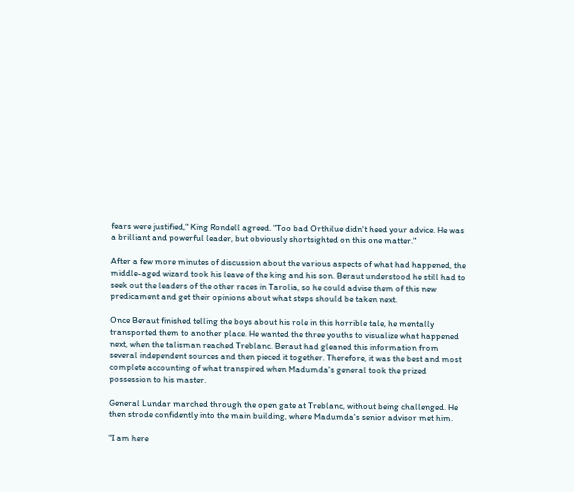fears were justified," King Rondell agreed. "Too bad Orthilue didn't heed your advice. He was a brilliant and powerful leader, but obviously shortsighted on this one matter."

After a few more minutes of discussion about the various aspects of what had happened, the middle-aged wizard took his leave of the king and his son. Beraut understood he still had to seek out the leaders of the other races in Tarolia, so he could advise them of this new predicament and get their opinions about what steps should be taken next.

Once Beraut finished telling the boys about his role in this horrible tale, he mentally transported them to another place. He wanted the three youths to visualize what happened next, when the talisman reached Treblanc. Beraut had gleaned this information from several independent sources and then pieced it together. Therefore, it was the best and most complete accounting of what transpired when Madumda's general took the prized possession to his master.

General Lundar marched through the open gate at Treblanc, without being challenged. He then strode confidently into the main building, where Madumda's senior advisor met him.

"I am here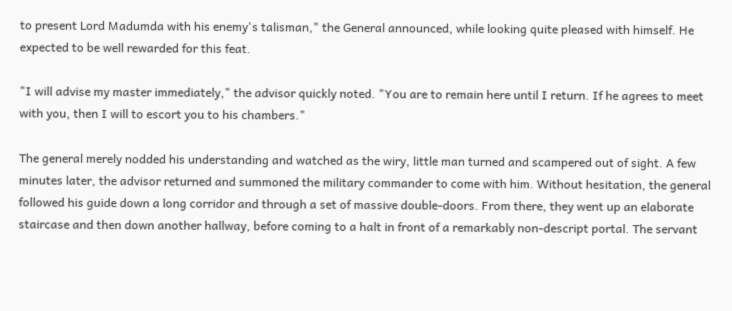to present Lord Madumda with his enemy's talisman," the General announced, while looking quite pleased with himself. He expected to be well rewarded for this feat.

"I will advise my master immediately," the advisor quickly noted. "You are to remain here until I return. If he agrees to meet with you, then I will to escort you to his chambers."

The general merely nodded his understanding and watched as the wiry, little man turned and scampered out of sight. A few minutes later, the advisor returned and summoned the military commander to come with him. Without hesitation, the general followed his guide down a long corridor and through a set of massive double-doors. From there, they went up an elaborate staircase and then down another hallway, before coming to a halt in front of a remarkably non-descript portal. The servant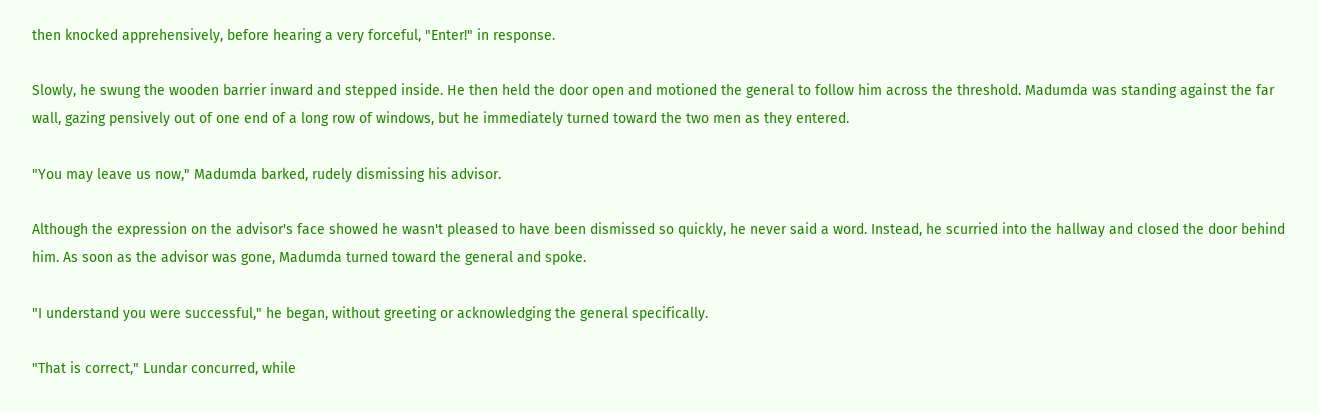then knocked apprehensively, before hearing a very forceful, "Enter!" in response.

Slowly, he swung the wooden barrier inward and stepped inside. He then held the door open and motioned the general to follow him across the threshold. Madumda was standing against the far wall, gazing pensively out of one end of a long row of windows, but he immediately turned toward the two men as they entered.

"You may leave us now," Madumda barked, rudely dismissing his advisor.

Although the expression on the advisor's face showed he wasn't pleased to have been dismissed so quickly, he never said a word. Instead, he scurried into the hallway and closed the door behind him. As soon as the advisor was gone, Madumda turned toward the general and spoke.

"I understand you were successful," he began, without greeting or acknowledging the general specifically.

"That is correct," Lundar concurred, while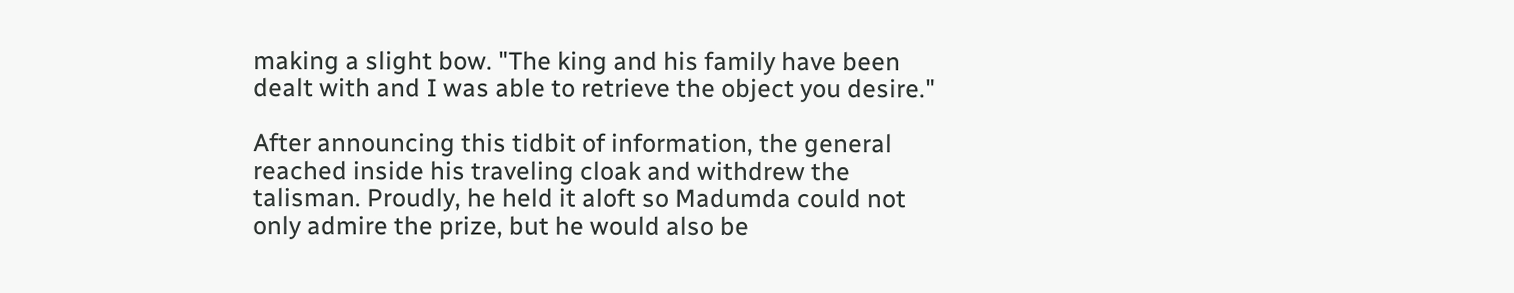making a slight bow. "The king and his family have been dealt with and I was able to retrieve the object you desire."

After announcing this tidbit of information, the general reached inside his traveling cloak and withdrew the talisman. Proudly, he held it aloft so Madumda could not only admire the prize, but he would also be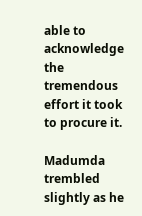able to acknowledge the tremendous effort it took to procure it.

Madumda trembled slightly as he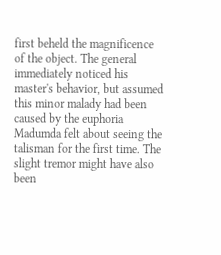first beheld the magnificence of the object. The general immediately noticed his master's behavior, but assumed this minor malady had been caused by the euphoria Madumda felt about seeing the talisman for the first time. The slight tremor might have also been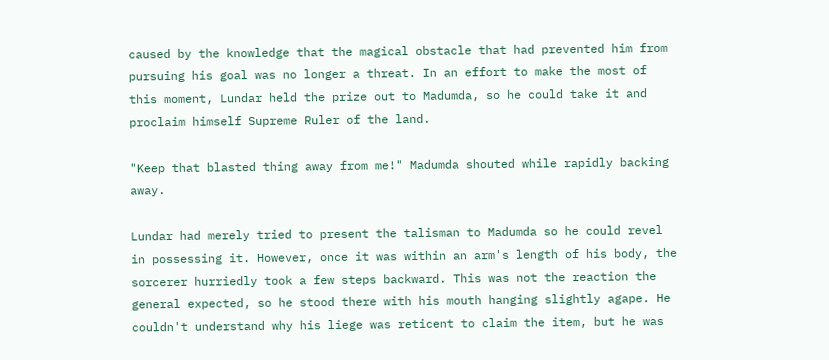caused by the knowledge that the magical obstacle that had prevented him from pursuing his goal was no longer a threat. In an effort to make the most of this moment, Lundar held the prize out to Madumda, so he could take it and proclaim himself Supreme Ruler of the land.

"Keep that blasted thing away from me!" Madumda shouted while rapidly backing away.

Lundar had merely tried to present the talisman to Madumda so he could revel in possessing it. However, once it was within an arm's length of his body, the sorcerer hurriedly took a few steps backward. This was not the reaction the general expected, so he stood there with his mouth hanging slightly agape. He couldn't understand why his liege was reticent to claim the item, but he was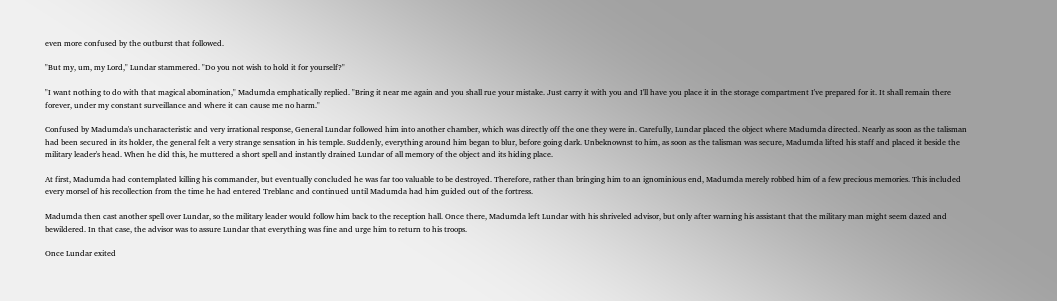even more confused by the outburst that followed.

"But my, um, my Lord," Lundar stammered. "Do you not wish to hold it for yourself?"

"I want nothing to do with that magical abomination," Madumda emphatically replied. "Bring it near me again and you shall rue your mistake. Just carry it with you and I'll have you place it in the storage compartment I've prepared for it. It shall remain there forever, under my constant surveillance and where it can cause me no harm."

Confused by Madumda's uncharacteristic and very irrational response, General Lundar followed him into another chamber, which was directly off the one they were in. Carefully, Lundar placed the object where Madumda directed. Nearly as soon as the talisman had been secured in its holder, the general felt a very strange sensation in his temple. Suddenly, everything around him began to blur, before going dark. Unbeknownst to him, as soon as the talisman was secure, Madumda lifted his staff and placed it beside the military leader's head. When he did this, he muttered a short spell and instantly drained Lundar of all memory of the object and its hiding place.

At first, Madumda had contemplated killing his commander, but eventually concluded he was far too valuable to be destroyed. Therefore, rather than bringing him to an ignominious end, Madumda merely robbed him of a few precious memories. This included every morsel of his recollection from the time he had entered Treblanc and continued until Madumda had him guided out of the fortress.

Madumda then cast another spell over Lundar, so the military leader would follow him back to the reception hall. Once there, Madumda left Lundar with his shriveled advisor, but only after warning his assistant that the military man might seem dazed and bewildered. In that case, the advisor was to assure Lundar that everything was fine and urge him to return to his troops.

Once Lundar exited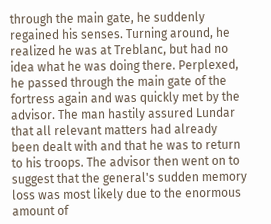through the main gate, he suddenly regained his senses. Turning around, he realized he was at Treblanc, but had no idea what he was doing there. Perplexed, he passed through the main gate of the fortress again and was quickly met by the advisor. The man hastily assured Lundar that all relevant matters had already been dealt with and that he was to return to his troops. The advisor then went on to suggest that the general's sudden memory loss was most likely due to the enormous amount of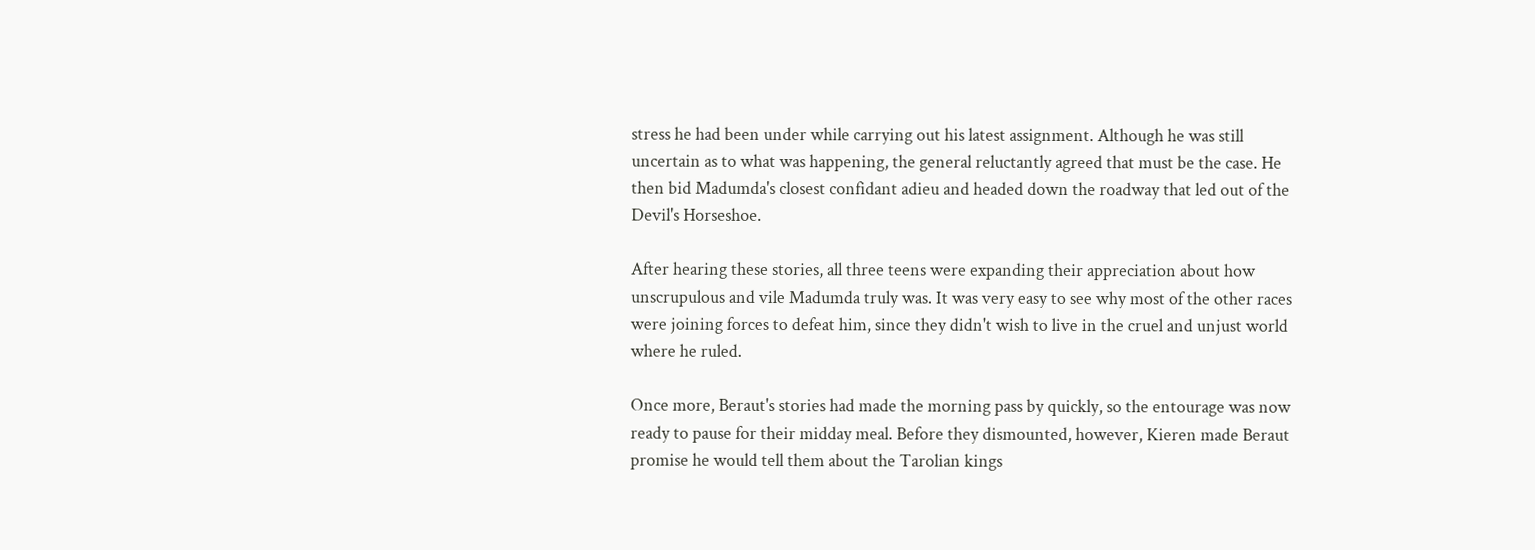stress he had been under while carrying out his latest assignment. Although he was still uncertain as to what was happening, the general reluctantly agreed that must be the case. He then bid Madumda's closest confidant adieu and headed down the roadway that led out of the Devil's Horseshoe.

After hearing these stories, all three teens were expanding their appreciation about how unscrupulous and vile Madumda truly was. It was very easy to see why most of the other races were joining forces to defeat him, since they didn't wish to live in the cruel and unjust world where he ruled.

Once more, Beraut's stories had made the morning pass by quickly, so the entourage was now ready to pause for their midday meal. Before they dismounted, however, Kieren made Beraut promise he would tell them about the Tarolian kings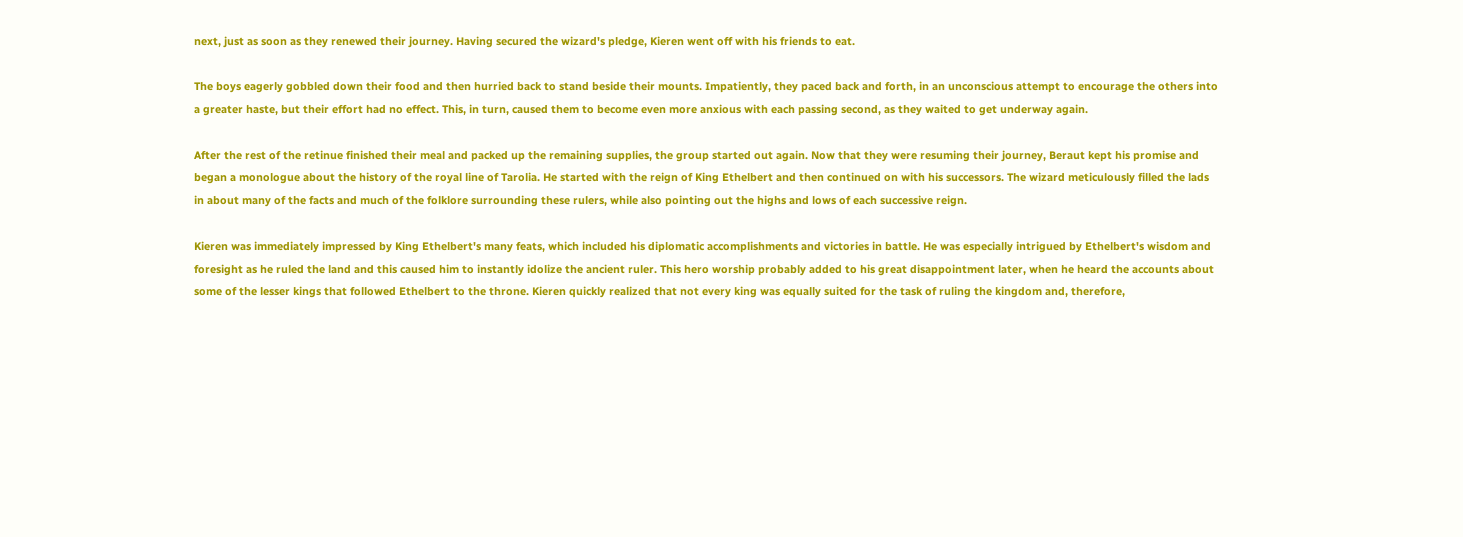next, just as soon as they renewed their journey. Having secured the wizard's pledge, Kieren went off with his friends to eat.

The boys eagerly gobbled down their food and then hurried back to stand beside their mounts. Impatiently, they paced back and forth, in an unconscious attempt to encourage the others into a greater haste, but their effort had no effect. This, in turn, caused them to become even more anxious with each passing second, as they waited to get underway again.

After the rest of the retinue finished their meal and packed up the remaining supplies, the group started out again. Now that they were resuming their journey, Beraut kept his promise and began a monologue about the history of the royal line of Tarolia. He started with the reign of King Ethelbert and then continued on with his successors. The wizard meticulously filled the lads in about many of the facts and much of the folklore surrounding these rulers, while also pointing out the highs and lows of each successive reign.

Kieren was immediately impressed by King Ethelbert's many feats, which included his diplomatic accomplishments and victories in battle. He was especially intrigued by Ethelbert's wisdom and foresight as he ruled the land and this caused him to instantly idolize the ancient ruler. This hero worship probably added to his great disappointment later, when he heard the accounts about some of the lesser kings that followed Ethelbert to the throne. Kieren quickly realized that not every king was equally suited for the task of ruling the kingdom and, therefore,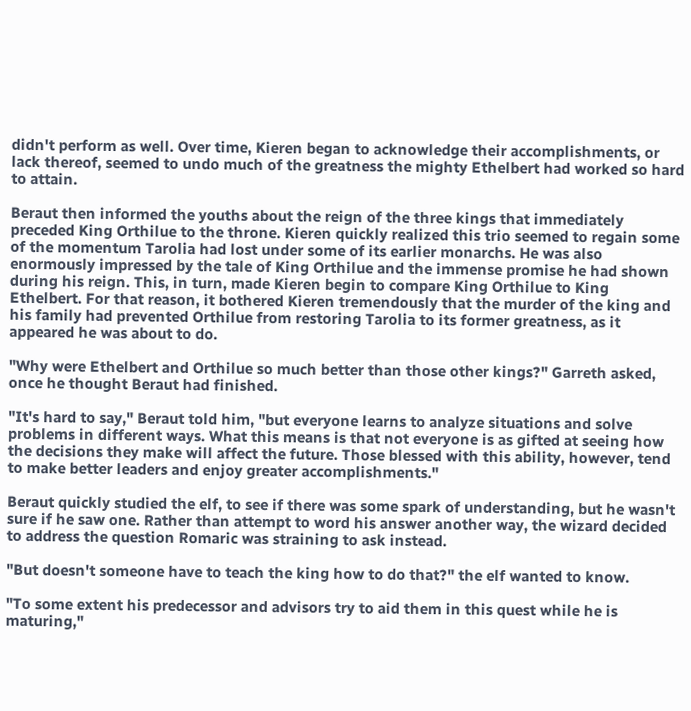didn't perform as well. Over time, Kieren began to acknowledge their accomplishments, or lack thereof, seemed to undo much of the greatness the mighty Ethelbert had worked so hard to attain.

Beraut then informed the youths about the reign of the three kings that immediately preceded King Orthilue to the throne. Kieren quickly realized this trio seemed to regain some of the momentum Tarolia had lost under some of its earlier monarchs. He was also enormously impressed by the tale of King Orthilue and the immense promise he had shown during his reign. This, in turn, made Kieren begin to compare King Orthilue to King Ethelbert. For that reason, it bothered Kieren tremendously that the murder of the king and his family had prevented Orthilue from restoring Tarolia to its former greatness, as it appeared he was about to do.

"Why were Ethelbert and Orthilue so much better than those other kings?" Garreth asked, once he thought Beraut had finished.

"It's hard to say," Beraut told him, "but everyone learns to analyze situations and solve problems in different ways. What this means is that not everyone is as gifted at seeing how the decisions they make will affect the future. Those blessed with this ability, however, tend to make better leaders and enjoy greater accomplishments."

Beraut quickly studied the elf, to see if there was some spark of understanding, but he wasn't sure if he saw one. Rather than attempt to word his answer another way, the wizard decided to address the question Romaric was straining to ask instead.

"But doesn't someone have to teach the king how to do that?" the elf wanted to know.

"To some extent his predecessor and advisors try to aid them in this quest while he is maturing,"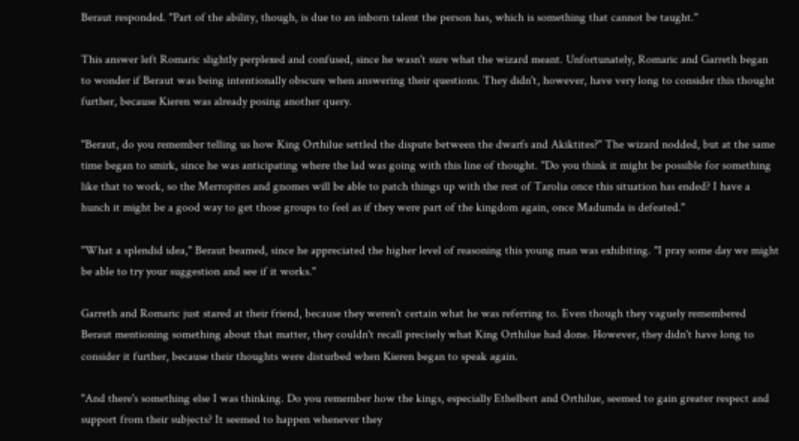Beraut responded. "Part of the ability, though, is due to an inborn talent the person has, which is something that cannot be taught."

This answer left Romaric slightly perplexed and confused, since he wasn't sure what the wizard meant. Unfortunately, Romaric and Garreth began to wonder if Beraut was being intentionally obscure when answering their questions. They didn't, however, have very long to consider this thought further, because Kieren was already posing another query.

"Beraut, do you remember telling us how King Orthilue settled the dispute between the dwarfs and Akiktites?" The wizard nodded, but at the same time began to smirk, since he was anticipating where the lad was going with this line of thought. "Do you think it might be possible for something like that to work, so the Merropites and gnomes will be able to patch things up with the rest of Tarolia once this situation has ended? I have a hunch it might be a good way to get those groups to feel as if they were part of the kingdom again, once Madumda is defeated."

"What a splendid idea," Beraut beamed, since he appreciated the higher level of reasoning this young man was exhibiting. "I pray some day we might be able to try your suggestion and see if it works."

Garreth and Romaric just stared at their friend, because they weren't certain what he was referring to. Even though they vaguely remembered Beraut mentioning something about that matter, they couldn't recall precisely what King Orthilue had done. However, they didn't have long to consider it further, because their thoughts were disturbed when Kieren began to speak again.

"And there's something else I was thinking. Do you remember how the kings, especially Ethelbert and Orthilue, seemed to gain greater respect and support from their subjects? It seemed to happen whenever they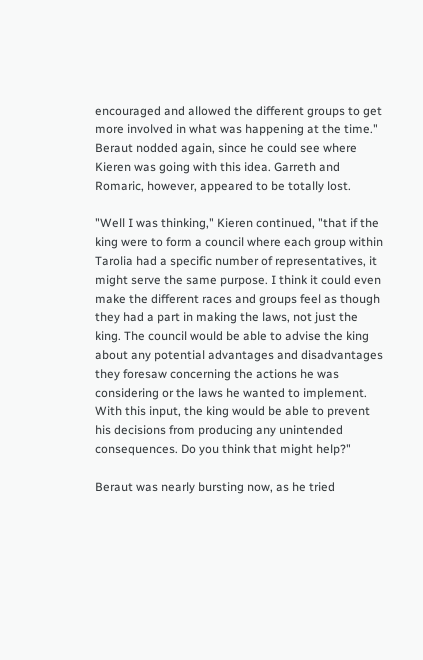encouraged and allowed the different groups to get more involved in what was happening at the time." Beraut nodded again, since he could see where Kieren was going with this idea. Garreth and Romaric, however, appeared to be totally lost.

"Well I was thinking," Kieren continued, "that if the king were to form a council where each group within Tarolia had a specific number of representatives, it might serve the same purpose. I think it could even make the different races and groups feel as though they had a part in making the laws, not just the king. The council would be able to advise the king about any potential advantages and disadvantages they foresaw concerning the actions he was considering or the laws he wanted to implement. With this input, the king would be able to prevent his decisions from producing any unintended consequences. Do you think that might help?"

Beraut was nearly bursting now, as he tried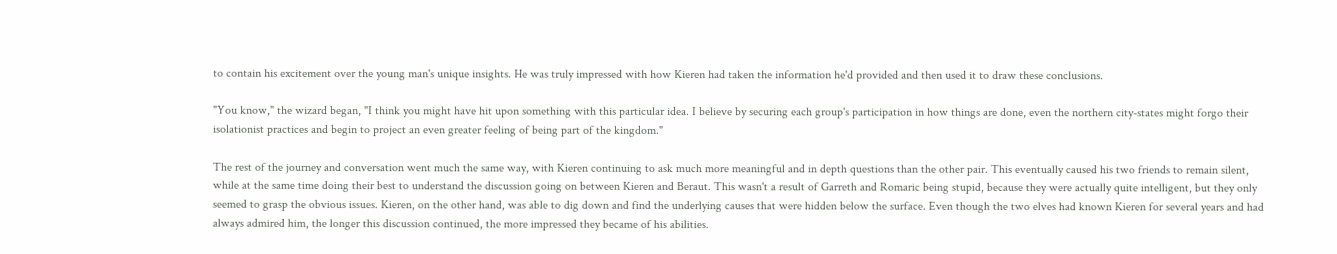to contain his excitement over the young man's unique insights. He was truly impressed with how Kieren had taken the information he'd provided and then used it to draw these conclusions.

"You know," the wizard began, "I think you might have hit upon something with this particular idea. I believe by securing each group's participation in how things are done, even the northern city-states might forgo their isolationist practices and begin to project an even greater feeling of being part of the kingdom."

The rest of the journey and conversation went much the same way, with Kieren continuing to ask much more meaningful and in depth questions than the other pair. This eventually caused his two friends to remain silent, while at the same time doing their best to understand the discussion going on between Kieren and Beraut. This wasn't a result of Garreth and Romaric being stupid, because they were actually quite intelligent, but they only seemed to grasp the obvious issues. Kieren, on the other hand, was able to dig down and find the underlying causes that were hidden below the surface. Even though the two elves had known Kieren for several years and had always admired him, the longer this discussion continued, the more impressed they became of his abilities.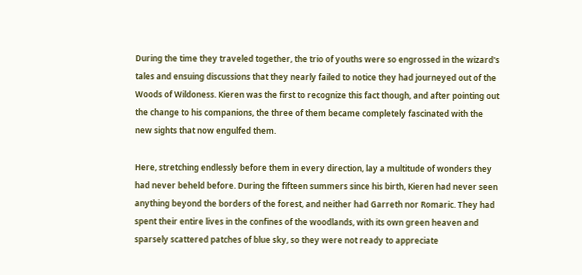During the time they traveled together, the trio of youths were so engrossed in the wizard's tales and ensuing discussions that they nearly failed to notice they had journeyed out of the Woods of Wildoness. Kieren was the first to recognize this fact though, and after pointing out the change to his companions, the three of them became completely fascinated with the new sights that now engulfed them.

Here, stretching endlessly before them in every direction, lay a multitude of wonders they had never beheld before. During the fifteen summers since his birth, Kieren had never seen anything beyond the borders of the forest, and neither had Garreth nor Romaric. They had spent their entire lives in the confines of the woodlands, with its own green heaven and sparsely scattered patches of blue sky, so they were not ready to appreciate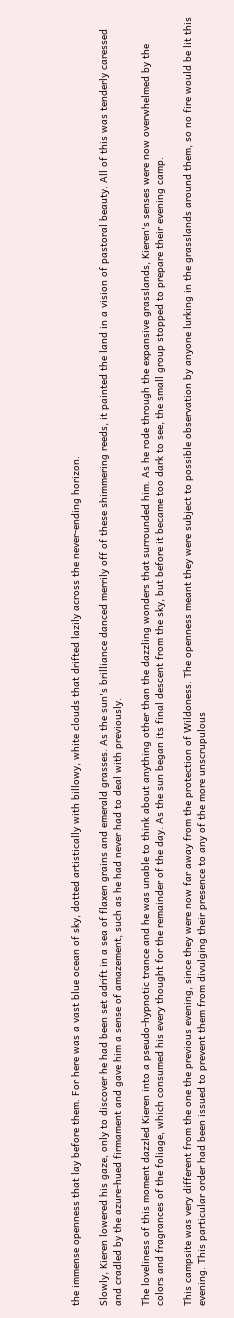the immense openness that lay before them. For here was a vast blue ocean of sky, dotted artistically with billowy, white clouds that drifted lazily across the never-ending horizon.

Slowly, Kieren lowered his gaze, only to discover he had been set adrift in a sea of flaxen grains and emerald grasses. As the sun's brilliance danced merrily off of these shimmering reeds, it painted the land in a vision of pastoral beauty. All of this was tenderly caressed and cradled by the azure-hued firmament and gave him a sense of amazement, such as he had never had to deal with previously.

The loveliness of this moment dazzled Kieren into a pseudo-hypnotic trance and he was unable to think about anything other than the dazzling wonders that surrounded him. As he rode through the expansive grasslands, Kieren's senses were now overwhelmed by the colors and fragrances of the foliage, which consumed his every thought for the remainder of the day. As the sun began its final descent from the sky, but before it became too dark to see, the small group stopped to prepare their evening camp.

This campsite was very different from the one the previous evening, since they were now far away from the protection of Wildoness. The openness meant they were subject to possible observation by anyone lurking in the grasslands around them, so no fire would be lit this evening. This particular order had been issued to prevent them from divulging their presence to any of the more unscrupulous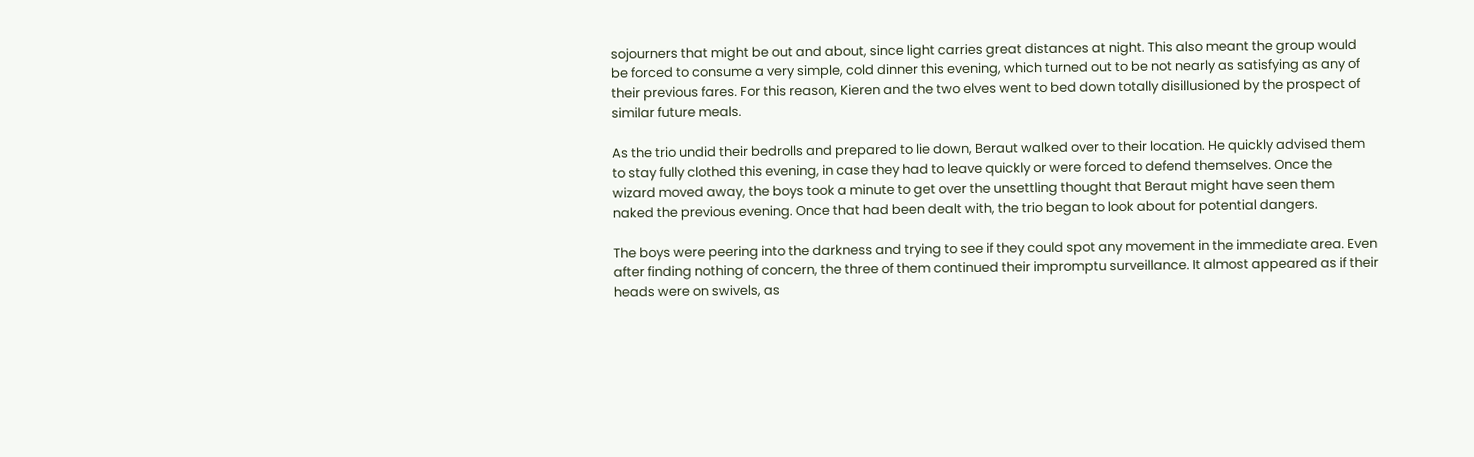sojourners that might be out and about, since light carries great distances at night. This also meant the group would be forced to consume a very simple, cold dinner this evening, which turned out to be not nearly as satisfying as any of their previous fares. For this reason, Kieren and the two elves went to bed down totally disillusioned by the prospect of similar future meals.

As the trio undid their bedrolls and prepared to lie down, Beraut walked over to their location. He quickly advised them to stay fully clothed this evening, in case they had to leave quickly or were forced to defend themselves. Once the wizard moved away, the boys took a minute to get over the unsettling thought that Beraut might have seen them naked the previous evening. Once that had been dealt with, the trio began to look about for potential dangers.

The boys were peering into the darkness and trying to see if they could spot any movement in the immediate area. Even after finding nothing of concern, the three of them continued their impromptu surveillance. It almost appeared as if their heads were on swivels, as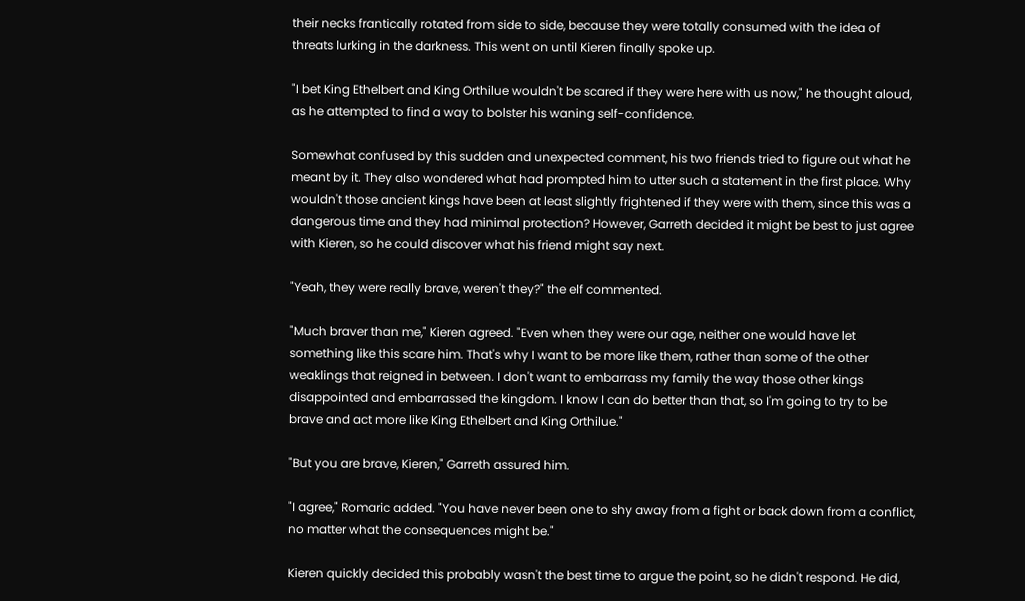their necks frantically rotated from side to side, because they were totally consumed with the idea of threats lurking in the darkness. This went on until Kieren finally spoke up.

"I bet King Ethelbert and King Orthilue wouldn't be scared if they were here with us now," he thought aloud, as he attempted to find a way to bolster his waning self-confidence.

Somewhat confused by this sudden and unexpected comment, his two friends tried to figure out what he meant by it. They also wondered what had prompted him to utter such a statement in the first place. Why wouldn't those ancient kings have been at least slightly frightened if they were with them, since this was a dangerous time and they had minimal protection? However, Garreth decided it might be best to just agree with Kieren, so he could discover what his friend might say next.

"Yeah, they were really brave, weren't they?" the elf commented.

"Much braver than me," Kieren agreed. "Even when they were our age, neither one would have let something like this scare him. That's why I want to be more like them, rather than some of the other weaklings that reigned in between. I don't want to embarrass my family the way those other kings disappointed and embarrassed the kingdom. I know I can do better than that, so I'm going to try to be brave and act more like King Ethelbert and King Orthilue."

"But you are brave, Kieren," Garreth assured him.

"I agree," Romaric added. "You have never been one to shy away from a fight or back down from a conflict, no matter what the consequences might be."

Kieren quickly decided this probably wasn't the best time to argue the point, so he didn't respond. He did,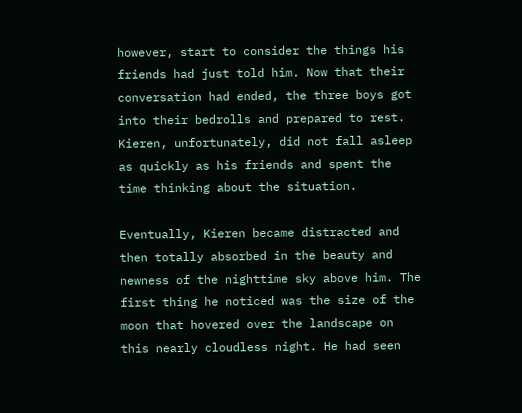however, start to consider the things his friends had just told him. Now that their conversation had ended, the three boys got into their bedrolls and prepared to rest. Kieren, unfortunately, did not fall asleep as quickly as his friends and spent the time thinking about the situation.

Eventually, Kieren became distracted and then totally absorbed in the beauty and newness of the nighttime sky above him. The first thing he noticed was the size of the moon that hovered over the landscape on this nearly cloudless night. He had seen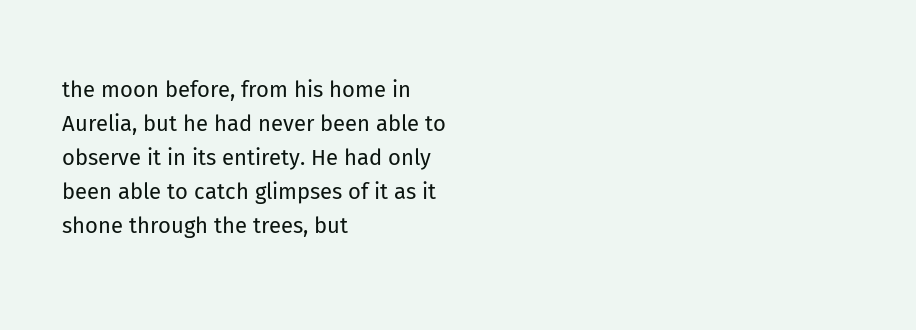the moon before, from his home in Aurelia, but he had never been able to observe it in its entirety. He had only been able to catch glimpses of it as it shone through the trees, but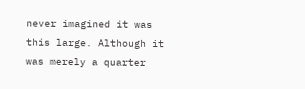never imagined it was this large. Although it was merely a quarter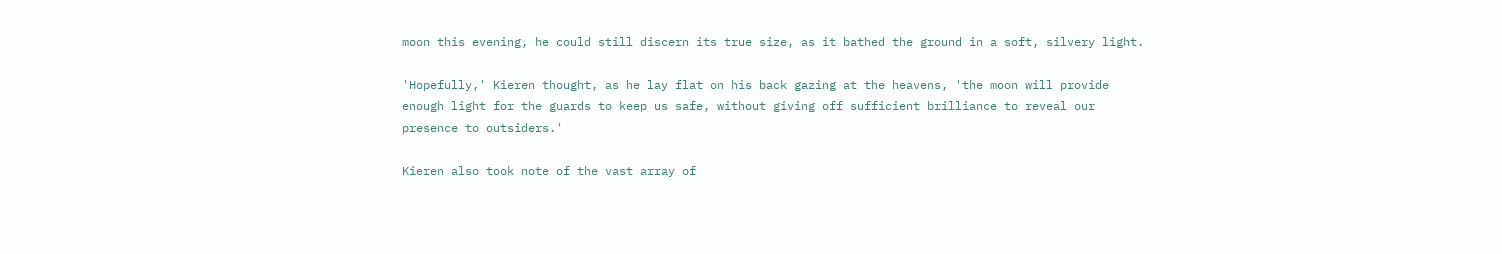moon this evening, he could still discern its true size, as it bathed the ground in a soft, silvery light.

'Hopefully,' Kieren thought, as he lay flat on his back gazing at the heavens, 'the moon will provide enough light for the guards to keep us safe, without giving off sufficient brilliance to reveal our presence to outsiders.'

Kieren also took note of the vast array of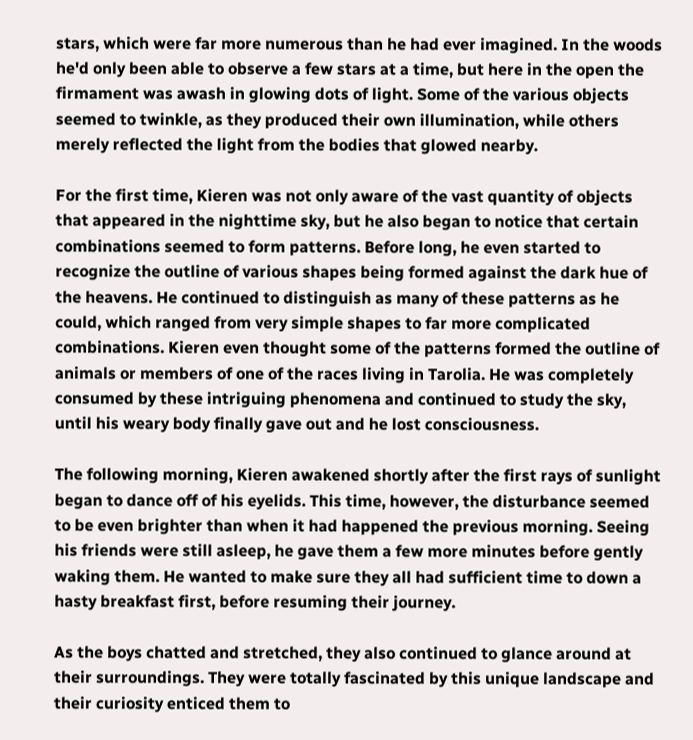stars, which were far more numerous than he had ever imagined. In the woods he'd only been able to observe a few stars at a time, but here in the open the firmament was awash in glowing dots of light. Some of the various objects seemed to twinkle, as they produced their own illumination, while others merely reflected the light from the bodies that glowed nearby.

For the first time, Kieren was not only aware of the vast quantity of objects that appeared in the nighttime sky, but he also began to notice that certain combinations seemed to form patterns. Before long, he even started to recognize the outline of various shapes being formed against the dark hue of the heavens. He continued to distinguish as many of these patterns as he could, which ranged from very simple shapes to far more complicated combinations. Kieren even thought some of the patterns formed the outline of animals or members of one of the races living in Tarolia. He was completely consumed by these intriguing phenomena and continued to study the sky, until his weary body finally gave out and he lost consciousness.

The following morning, Kieren awakened shortly after the first rays of sunlight began to dance off of his eyelids. This time, however, the disturbance seemed to be even brighter than when it had happened the previous morning. Seeing his friends were still asleep, he gave them a few more minutes before gently waking them. He wanted to make sure they all had sufficient time to down a hasty breakfast first, before resuming their journey.

As the boys chatted and stretched, they also continued to glance around at their surroundings. They were totally fascinated by this unique landscape and their curiosity enticed them to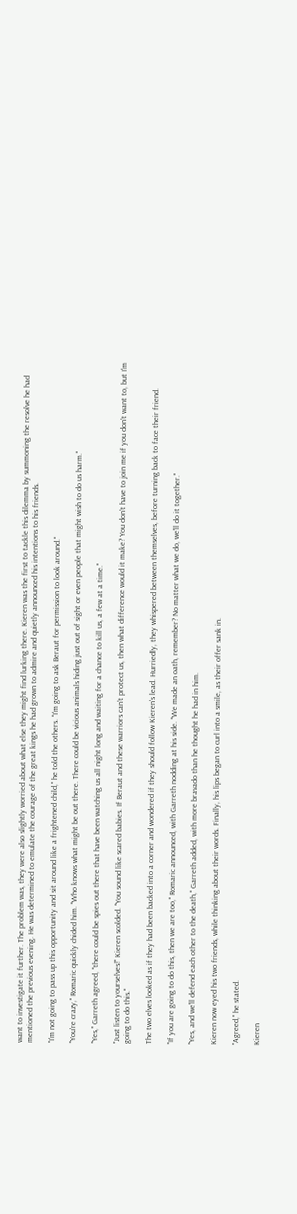want to investigate it further. The problem was, they were also slightly worried about what else they might find lurking there. Kieren was the first to tackle this dilemma by summoning the resolve he had mentioned the previous evening. He was determined to emulate the courage of the great kings he had grown to admire and quietly announced his intentions to his friends.

"I'm not going to pass up this opportunity and sit around like a frightened child," he told the others. "I'm going to ask Beraut for permission to look around."

"You're crazy," Romaric quickly chided him. "Who knows what might be out there. There could be vicious animals hiding just out of sight or even people that might wish to do us harm."

"Yes," Garreth agreed, "there could be spies out there that have been watching us all night long and waiting for a chance to kill us, a few at a time."

"Just listen to yourselves!" Kieren scolded. "You sound like scared babies. If Beraut and these warriors can't protect us, then what difference would it make? You don't have to join me if you don't want to, but I'm going to do this."

The two elves looked as if they had been backed into a corner and wondered if they should follow Kieren's lead. Hurriedly, they whispered between themselves, before turning back to face their friend.

"If you are going to do this, then we are too," Romaric announced, with Garreth nodding at his side. "We made an oath, remember? No matter what we do, we'll do it together."

"Yes, and we'll defend each other to the death," Garreth added, with more bravado than he thought he had in him.

Kieren now eyed his two friends, while thinking about their words. Finally, his lips began to curl into a smile, as their offer sank in.

"Agreed," he stated.

Kieren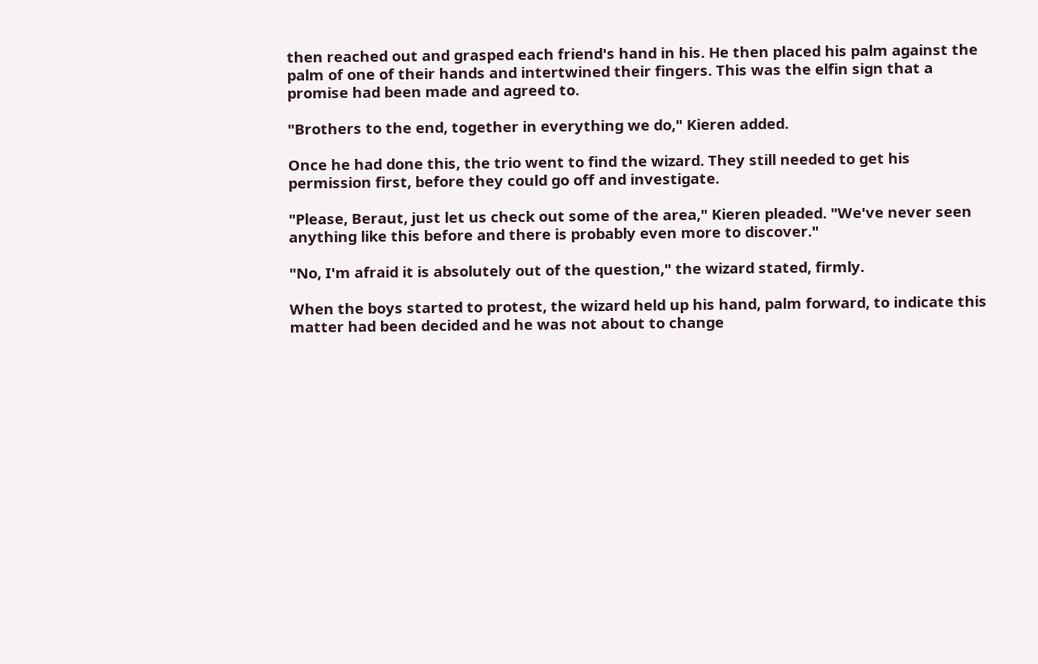then reached out and grasped each friend's hand in his. He then placed his palm against the palm of one of their hands and intertwined their fingers. This was the elfin sign that a promise had been made and agreed to.

"Brothers to the end, together in everything we do," Kieren added.

Once he had done this, the trio went to find the wizard. They still needed to get his permission first, before they could go off and investigate.

"Please, Beraut, just let us check out some of the area," Kieren pleaded. "We've never seen anything like this before and there is probably even more to discover."

"No, I'm afraid it is absolutely out of the question," the wizard stated, firmly.

When the boys started to protest, the wizard held up his hand, palm forward, to indicate this matter had been decided and he was not about to change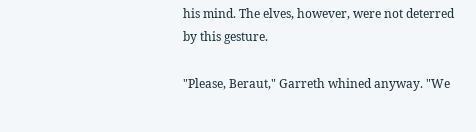his mind. The elves, however, were not deterred by this gesture.

"Please, Beraut," Garreth whined anyway. "We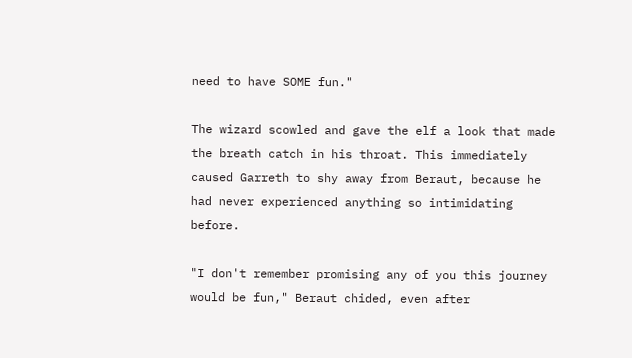need to have SOME fun."

The wizard scowled and gave the elf a look that made the breath catch in his throat. This immediately caused Garreth to shy away from Beraut, because he had never experienced anything so intimidating before.

"I don't remember promising any of you this journey would be fun," Beraut chided, even after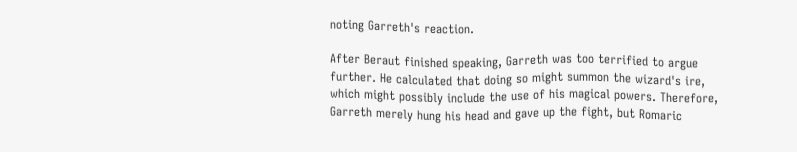noting Garreth's reaction.

After Beraut finished speaking, Garreth was too terrified to argue further. He calculated that doing so might summon the wizard's ire, which might possibly include the use of his magical powers. Therefore, Garreth merely hung his head and gave up the fight, but Romaric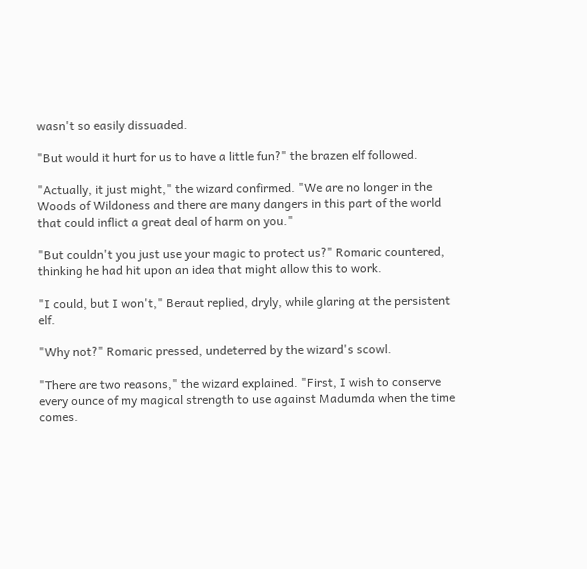wasn't so easily dissuaded.

"But would it hurt for us to have a little fun?" the brazen elf followed.

"Actually, it just might," the wizard confirmed. "We are no longer in the Woods of Wildoness and there are many dangers in this part of the world that could inflict a great deal of harm on you."

"But couldn't you just use your magic to protect us?" Romaric countered, thinking he had hit upon an idea that might allow this to work.

"I could, but I won't," Beraut replied, dryly, while glaring at the persistent elf.

"Why not?" Romaric pressed, undeterred by the wizard's scowl.

"There are two reasons," the wizard explained. "First, I wish to conserve every ounce of my magical strength to use against Madumda when the time comes.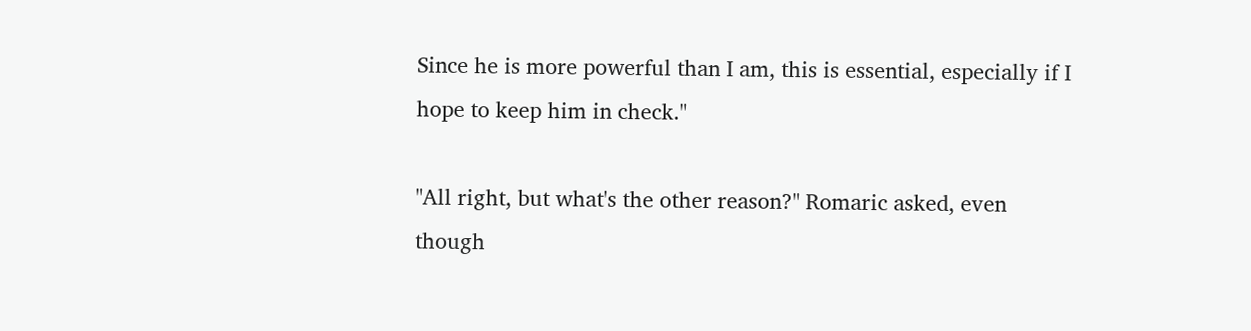Since he is more powerful than I am, this is essential, especially if I hope to keep him in check."

"All right, but what's the other reason?" Romaric asked, even though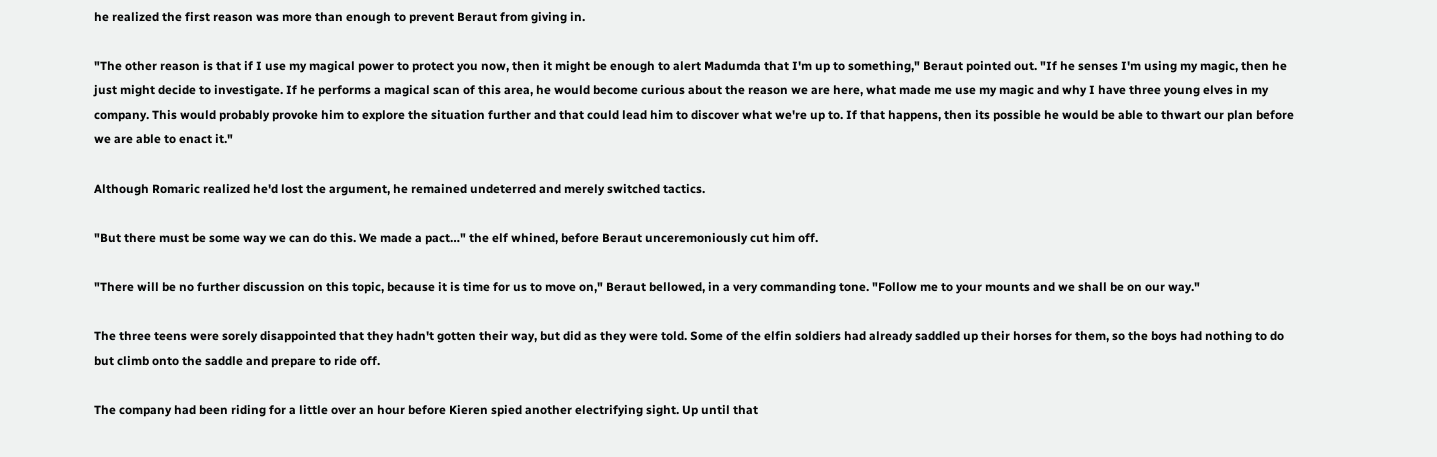he realized the first reason was more than enough to prevent Beraut from giving in.

"The other reason is that if I use my magical power to protect you now, then it might be enough to alert Madumda that I'm up to something," Beraut pointed out. "If he senses I'm using my magic, then he just might decide to investigate. If he performs a magical scan of this area, he would become curious about the reason we are here, what made me use my magic and why I have three young elves in my company. This would probably provoke him to explore the situation further and that could lead him to discover what we're up to. If that happens, then its possible he would be able to thwart our plan before we are able to enact it."

Although Romaric realized he'd lost the argument, he remained undeterred and merely switched tactics.

"But there must be some way we can do this. We made a pact…" the elf whined, before Beraut unceremoniously cut him off.

"There will be no further discussion on this topic, because it is time for us to move on," Beraut bellowed, in a very commanding tone. "Follow me to your mounts and we shall be on our way."

The three teens were sorely disappointed that they hadn't gotten their way, but did as they were told. Some of the elfin soldiers had already saddled up their horses for them, so the boys had nothing to do but climb onto the saddle and prepare to ride off.

The company had been riding for a little over an hour before Kieren spied another electrifying sight. Up until that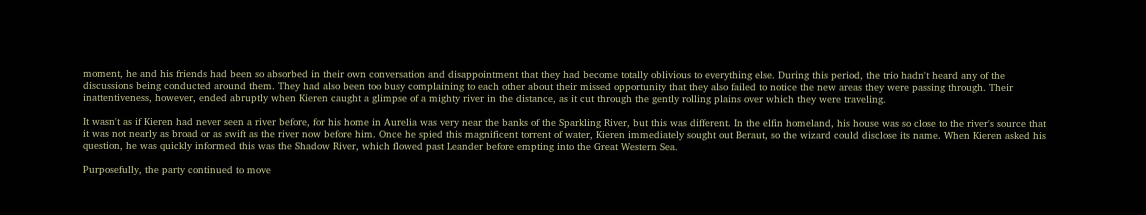moment, he and his friends had been so absorbed in their own conversation and disappointment that they had become totally oblivious to everything else. During this period, the trio hadn't heard any of the discussions being conducted around them. They had also been too busy complaining to each other about their missed opportunity that they also failed to notice the new areas they were passing through. Their inattentiveness, however, ended abruptly when Kieren caught a glimpse of a mighty river in the distance, as it cut through the gently rolling plains over which they were traveling.

It wasn't as if Kieren had never seen a river before, for his home in Aurelia was very near the banks of the Sparkling River, but this was different. In the elfin homeland, his house was so close to the river's source that it was not nearly as broad or as swift as the river now before him. Once he spied this magnificent torrent of water, Kieren immediately sought out Beraut, so the wizard could disclose its name. When Kieren asked his question, he was quickly informed this was the Shadow River, which flowed past Leander before empting into the Great Western Sea.

Purposefully, the party continued to move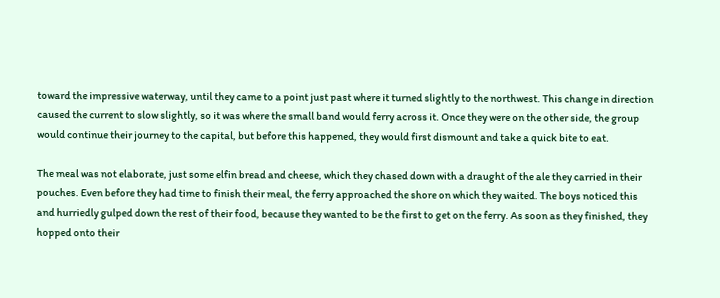toward the impressive waterway, until they came to a point just past where it turned slightly to the northwest. This change in direction caused the current to slow slightly, so it was where the small band would ferry across it. Once they were on the other side, the group would continue their journey to the capital, but before this happened, they would first dismount and take a quick bite to eat.

The meal was not elaborate, just some elfin bread and cheese, which they chased down with a draught of the ale they carried in their pouches. Even before they had time to finish their meal, the ferry approached the shore on which they waited. The boys noticed this and hurriedly gulped down the rest of their food, because they wanted to be the first to get on the ferry. As soon as they finished, they hopped onto their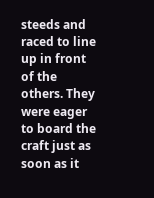steeds and raced to line up in front of the others. They were eager to board the craft just as soon as it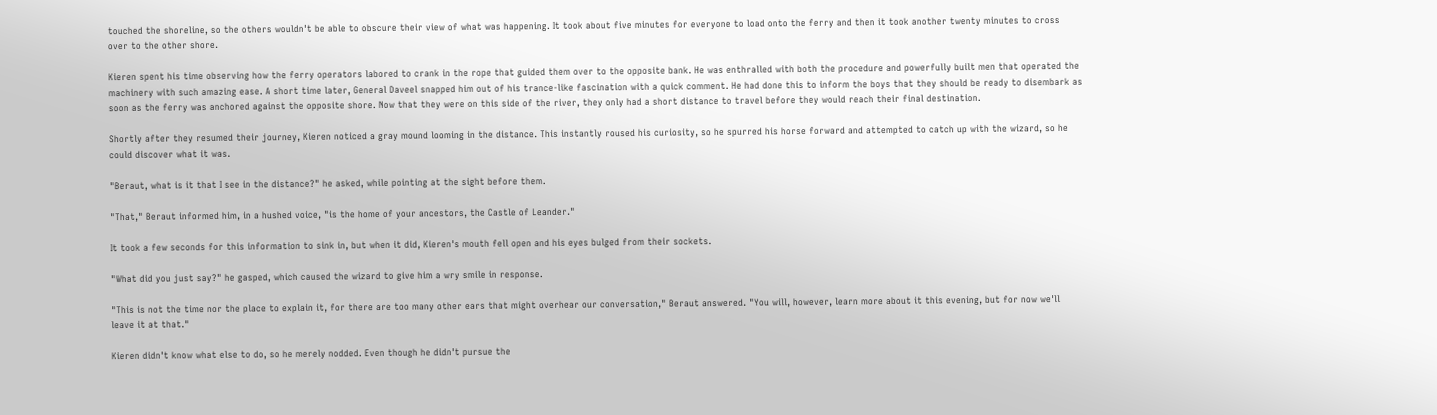touched the shoreline, so the others wouldn't be able to obscure their view of what was happening. It took about five minutes for everyone to load onto the ferry and then it took another twenty minutes to cross over to the other shore.

Kieren spent his time observing how the ferry operators labored to crank in the rope that guided them over to the opposite bank. He was enthralled with both the procedure and powerfully built men that operated the machinery with such amazing ease. A short time later, General Daveel snapped him out of his trance-like fascination with a quick comment. He had done this to inform the boys that they should be ready to disembark as soon as the ferry was anchored against the opposite shore. Now that they were on this side of the river, they only had a short distance to travel before they would reach their final destination.

Shortly after they resumed their journey, Kieren noticed a gray mound looming in the distance. This instantly roused his curiosity, so he spurred his horse forward and attempted to catch up with the wizard, so he could discover what it was.

"Beraut, what is it that I see in the distance?" he asked, while pointing at the sight before them.

"That," Beraut informed him, in a hushed voice, "is the home of your ancestors, the Castle of Leander."

It took a few seconds for this information to sink in, but when it did, Kieren's mouth fell open and his eyes bulged from their sockets.

"What did you just say?" he gasped, which caused the wizard to give him a wry smile in response.

"This is not the time nor the place to explain it, for there are too many other ears that might overhear our conversation," Beraut answered. "You will, however, learn more about it this evening, but for now we'll leave it at that."

Kieren didn't know what else to do, so he merely nodded. Even though he didn't pursue the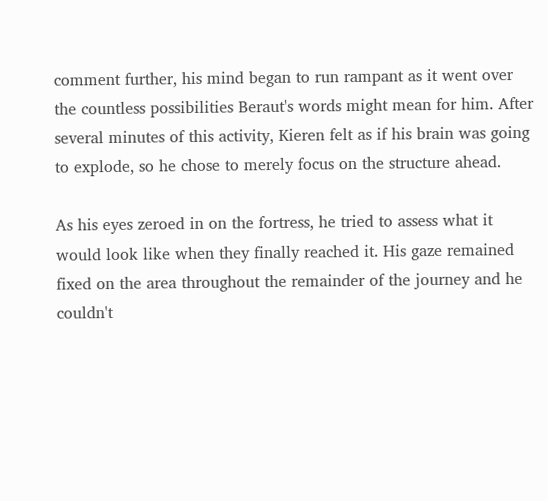comment further, his mind began to run rampant as it went over the countless possibilities Beraut's words might mean for him. After several minutes of this activity, Kieren felt as if his brain was going to explode, so he chose to merely focus on the structure ahead.

As his eyes zeroed in on the fortress, he tried to assess what it would look like when they finally reached it. His gaze remained fixed on the area throughout the remainder of the journey and he couldn't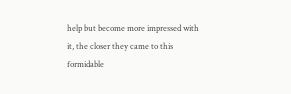help but become more impressed with it, the closer they came to this formidable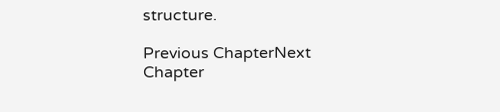structure.

Previous ChapterNext Chapter